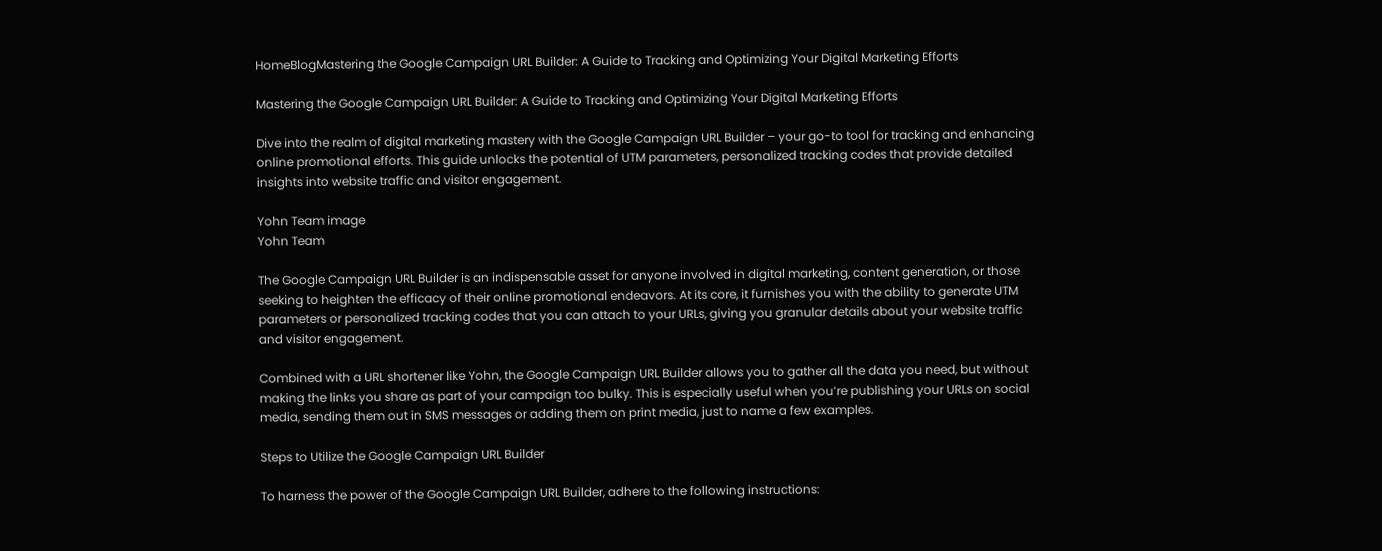HomeBlogMastering the Google Campaign URL Builder: A Guide to Tracking and Optimizing Your Digital Marketing Efforts

Mastering the Google Campaign URL Builder: A Guide to Tracking and Optimizing Your Digital Marketing Efforts

Dive into the realm of digital marketing mastery with the Google Campaign URL Builder – your go-to tool for tracking and enhancing online promotional efforts. This guide unlocks the potential of UTM parameters, personalized tracking codes that provide detailed insights into website traffic and visitor engagement.

Yohn Team image
Yohn Team

The Google Campaign URL Builder is an indispensable asset for anyone involved in digital marketing, content generation, or those seeking to heighten the efficacy of their online promotional endeavors. At its core, it furnishes you with the ability to generate UTM parameters or personalized tracking codes that you can attach to your URLs, giving you granular details about your website traffic and visitor engagement.

Combined with a URL shortener like Yohn, the Google Campaign URL Builder allows you to gather all the data you need, but without making the links you share as part of your campaign too bulky. This is especially useful when you’re publishing your URLs on social media, sending them out in SMS messages or adding them on print media, just to name a few examples.

Steps to Utilize the Google Campaign URL Builder

To harness the power of the Google Campaign URL Builder, adhere to the following instructions: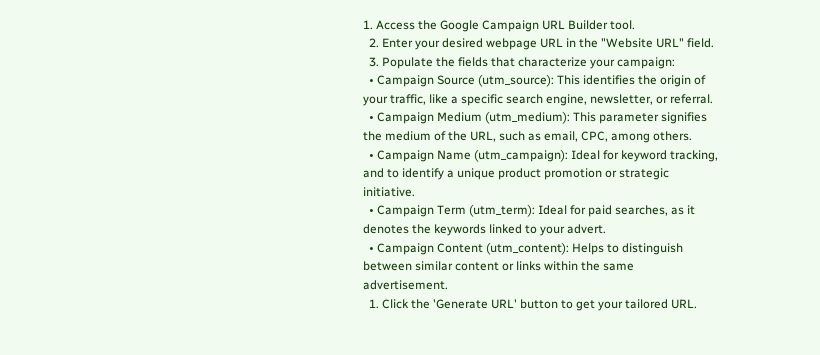1. Access the Google Campaign URL Builder tool.
  2. Enter your desired webpage URL in the "Website URL" field.
  3. Populate the fields that characterize your campaign:
  • Campaign Source (utm_source): This identifies the origin of your traffic, like a specific search engine, newsletter, or referral.
  • Campaign Medium (utm_medium): This parameter signifies the medium of the URL, such as email, CPC, among others.
  • Campaign Name (utm_campaign): Ideal for keyword tracking, and to identify a unique product promotion or strategic initiative.
  • Campaign Term (utm_term): Ideal for paid searches, as it denotes the keywords linked to your advert.
  • Campaign Content (utm_content): Helps to distinguish between similar content or links within the same advertisement.
  1. Click the 'Generate URL' button to get your tailored URL.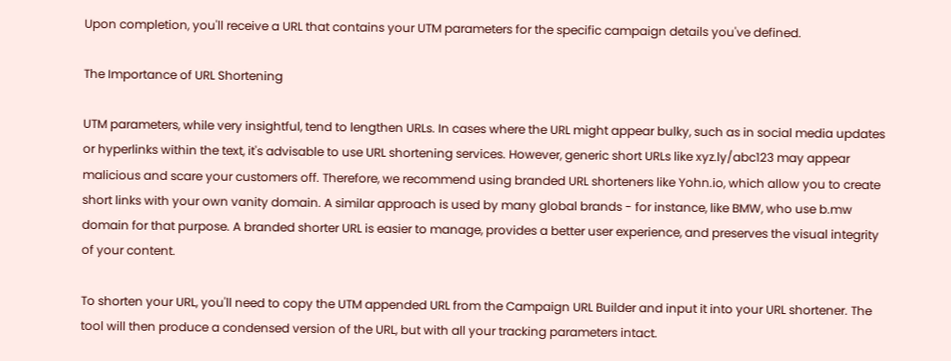Upon completion, you'll receive a URL that contains your UTM parameters for the specific campaign details you've defined.

The Importance of URL Shortening

UTM parameters, while very insightful, tend to lengthen URLs. In cases where the URL might appear bulky, such as in social media updates or hyperlinks within the text, it's advisable to use URL shortening services. However, generic short URLs like xyz.ly/abc123 may appear malicious and scare your customers off. Therefore, we recommend using branded URL shorteners like Yohn.io, which allow you to create short links with your own vanity domain. A similar approach is used by many global brands - for instance, like BMW, who use b.mw domain for that purpose. A branded shorter URL is easier to manage, provides a better user experience, and preserves the visual integrity of your content.

To shorten your URL, you'll need to copy the UTM appended URL from the Campaign URL Builder and input it into your URL shortener. The tool will then produce a condensed version of the URL, but with all your tracking parameters intact.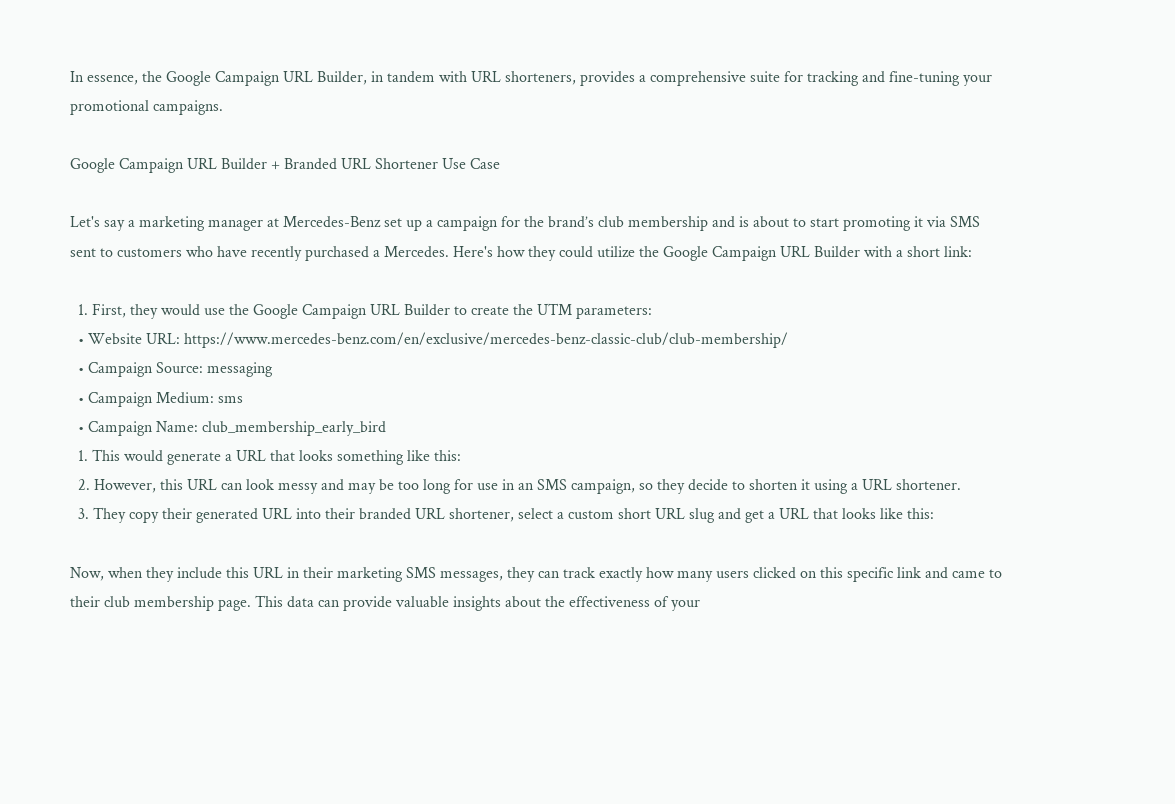In essence, the Google Campaign URL Builder, in tandem with URL shorteners, provides a comprehensive suite for tracking and fine-tuning your promotional campaigns.

Google Campaign URL Builder + Branded URL Shortener Use Case

Let's say a marketing manager at Mercedes-Benz set up a campaign for the brand’s club membership and is about to start promoting it via SMS sent to customers who have recently purchased a Mercedes. Here's how they could utilize the Google Campaign URL Builder with a short link:

  1. First, they would use the Google Campaign URL Builder to create the UTM parameters:
  • Website URL: https://www.mercedes-benz.com/en/exclusive/mercedes-benz-classic-club/club-membership/
  • Campaign Source: messaging
  • Campaign Medium: sms
  • Campaign Name: club_membership_early_bird
  1. This would generate a URL that looks something like this:
  2. However, this URL can look messy and may be too long for use in an SMS campaign, so they decide to shorten it using a URL shortener.
  3. They copy their generated URL into their branded URL shortener, select a custom short URL slug and get a URL that looks like this:

Now, when they include this URL in their marketing SMS messages, they can track exactly how many users clicked on this specific link and came to their club membership page. This data can provide valuable insights about the effectiveness of your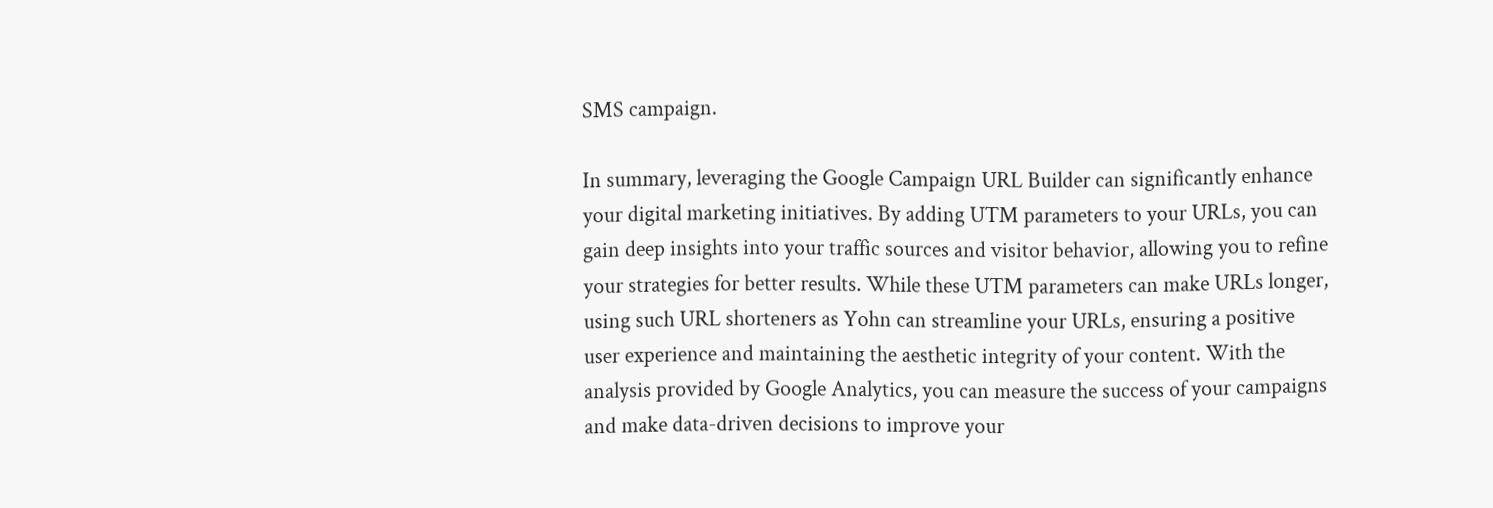SMS campaign.

In summary, leveraging the Google Campaign URL Builder can significantly enhance your digital marketing initiatives. By adding UTM parameters to your URLs, you can gain deep insights into your traffic sources and visitor behavior, allowing you to refine your strategies for better results. While these UTM parameters can make URLs longer, using such URL shorteners as Yohn can streamline your URLs, ensuring a positive user experience and maintaining the aesthetic integrity of your content. With the analysis provided by Google Analytics, you can measure the success of your campaigns and make data-driven decisions to improve your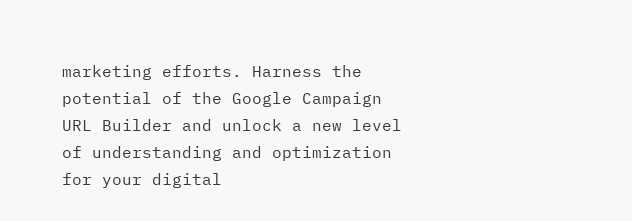marketing efforts. Harness the potential of the Google Campaign URL Builder and unlock a new level of understanding and optimization for your digital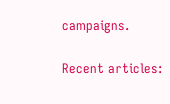campaigns.

Recent articles: